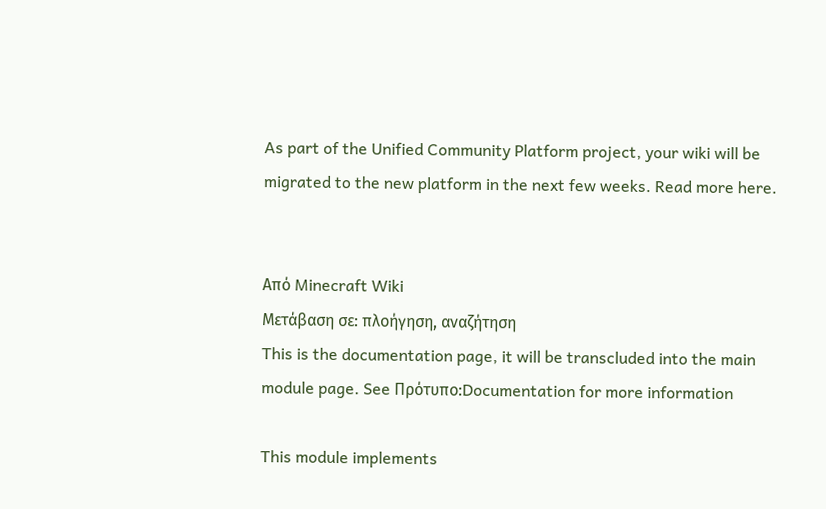As part of the Unified Community Platform project, your wiki will be migrated to the new platform in the next few weeks. Read more here.


Από Minecraft Wiki
Μετάβαση σε: πλοήγηση, αναζήτηση
This is the documentation page, it will be transcluded into the main module page. See Πρότυπο:Documentation for more information

This module implements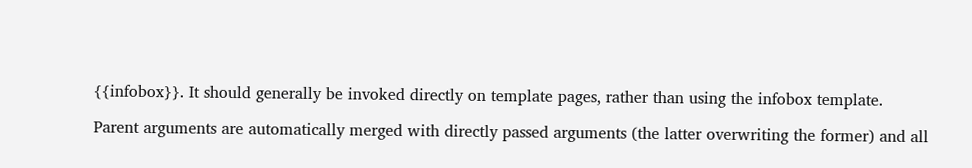{{infobox}}. It should generally be invoked directly on template pages, rather than using the infobox template.

Parent arguments are automatically merged with directly passed arguments (the latter overwriting the former) and all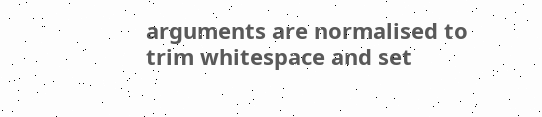arguments are normalised to trim whitespace and set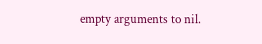empty arguments to nil.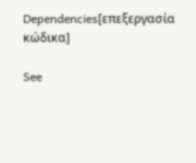Dependencies[επεξεργασία κώδικα]

See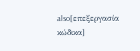also[επεξεργασία κώδικα]